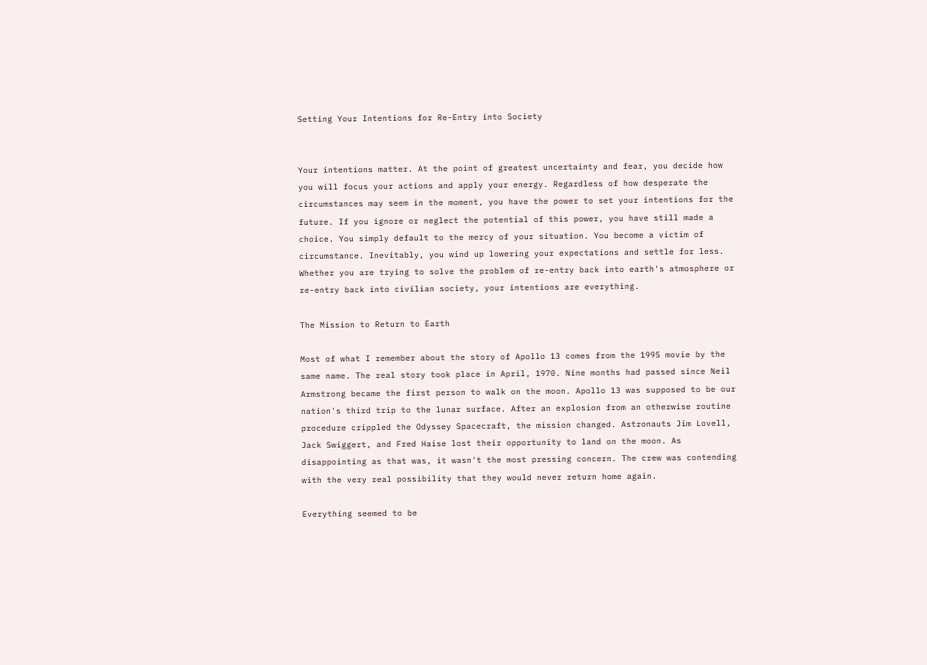Setting Your Intentions for Re-Entry into Society


Your intentions matter. At the point of greatest uncertainty and fear, you decide how you will focus your actions and apply your energy. Regardless of how desperate the circumstances may seem in the moment, you have the power to set your intentions for the future. If you ignore or neglect the potential of this power, you have still made a choice. You simply default to the mercy of your situation. You become a victim of circumstance. Inevitably, you wind up lowering your expectations and settle for less. Whether you are trying to solve the problem of re-entry back into earth's atmosphere or re-entry back into civilian society, your intentions are everything.

The Mission to Return to Earth

Most of what I remember about the story of Apollo 13 comes from the 1995 movie by the same name. The real story took place in April, 1970. Nine months had passed since Neil Armstrong became the first person to walk on the moon. Apollo 13 was supposed to be our nation's third trip to the lunar surface. After an explosion from an otherwise routine procedure crippled the Odyssey Spacecraft, the mission changed. Astronauts Jim Lovell, Jack Swiggert, and Fred Haise lost their opportunity to land on the moon. As disappointing as that was, it wasn't the most pressing concern. The crew was contending with the very real possibility that they would never return home again.

Everything seemed to be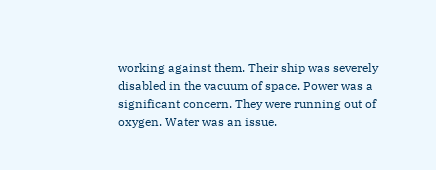working against them. Their ship was severely disabled in the vacuum of space. Power was a significant concern. They were running out of oxygen. Water was an issue.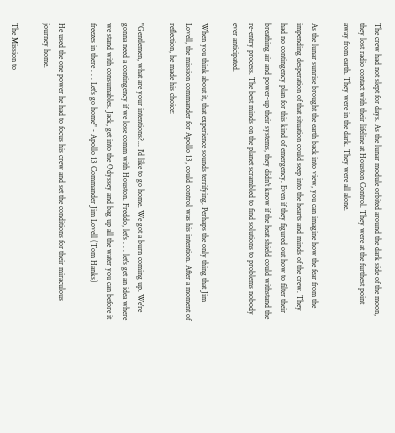The crew had not slept for days. As the lunar module orbited around the dark side of the moon, they lost radio contact with their lifeline at Houston Control. They were at the furthest point away from earth. They were in the dark. They were all alone.

As the lunar sunrise brought the earth back into view, you can imagine how the fear from the impending desperation of that situation could seep into the hearts and minds of the crew. They had no contingency plan for this kind of emergency. Even if they figured out how to filter their breathing air and power-up their systems, they didn't know if the heat shield could withstand the re-entry process. The best minds on the planet scrambled to find solutions to problems nobody ever anticipated.

When you think about it, that experience sounds terrifying. Perhaps the only thing that Jim Lovell, the mission commander for Apollo 13, could control was his intention. After a moment of reflection, he made his choice:

"Gentlemen, what are your intentions?... I'd like to go home. We got a burn coming up. We're gonna need a contingency if we lose comm with Houston. Freddo, let's . . . let's get an idea where we stand with consumables. Jack, get into the Odyssey and bag up all the water you can before it freezes in there . . . Let's go home" - Apollo 13 Commander Jim Lovell (Tom Hanks)

He used the one power he had to focus his crew and set the conditions for their miraculous journey home.

The Mission to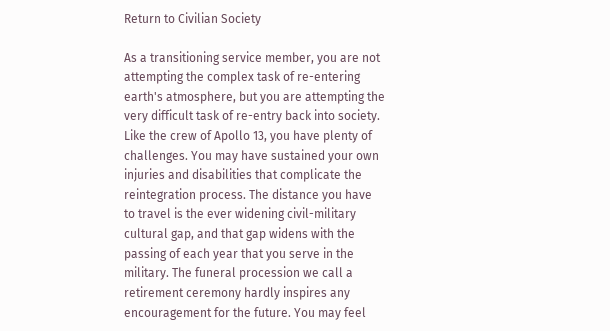Return to Civilian Society

As a transitioning service member, you are not attempting the complex task of re-entering earth's atmosphere, but you are attempting the very difficult task of re-entry back into society. Like the crew of Apollo 13, you have plenty of challenges. You may have sustained your own injuries and disabilities that complicate the reintegration process. The distance you have to travel is the ever widening civil-military cultural gap, and that gap widens with the passing of each year that you serve in the military. The funeral procession we call a retirement ceremony hardly inspires any encouragement for the future. You may feel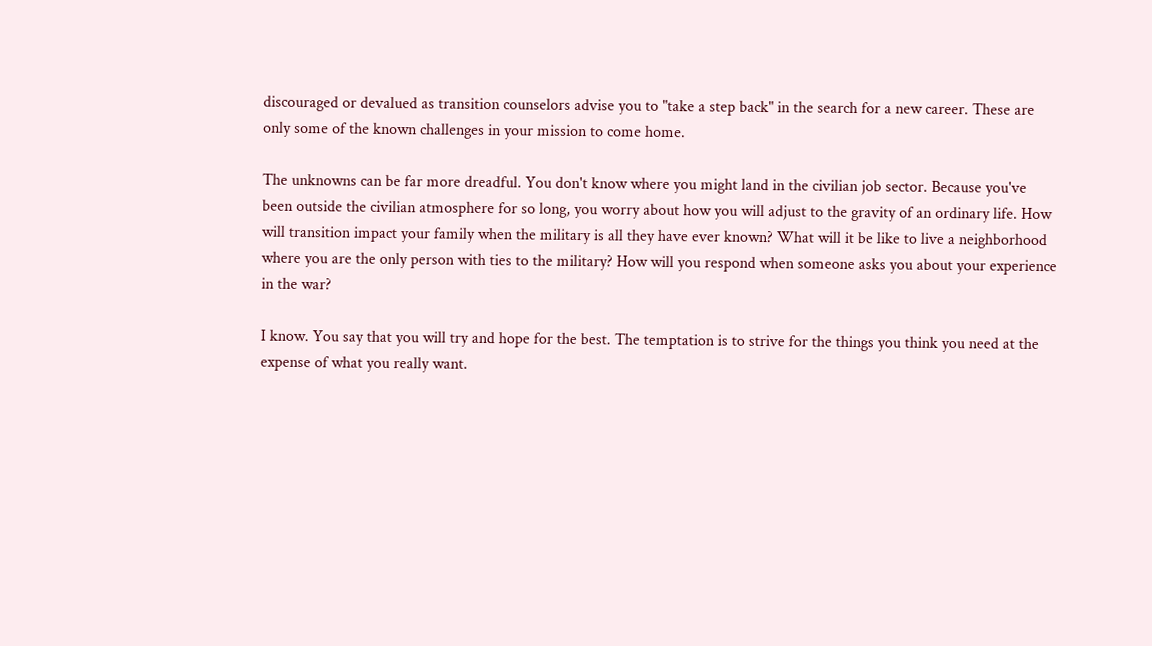discouraged or devalued as transition counselors advise you to "take a step back" in the search for a new career. These are only some of the known challenges in your mission to come home.

The unknowns can be far more dreadful. You don't know where you might land in the civilian job sector. Because you've been outside the civilian atmosphere for so long, you worry about how you will adjust to the gravity of an ordinary life. How will transition impact your family when the military is all they have ever known? What will it be like to live a neighborhood where you are the only person with ties to the military? How will you respond when someone asks you about your experience in the war?

I know. You say that you will try and hope for the best. The temptation is to strive for the things you think you need at the expense of what you really want.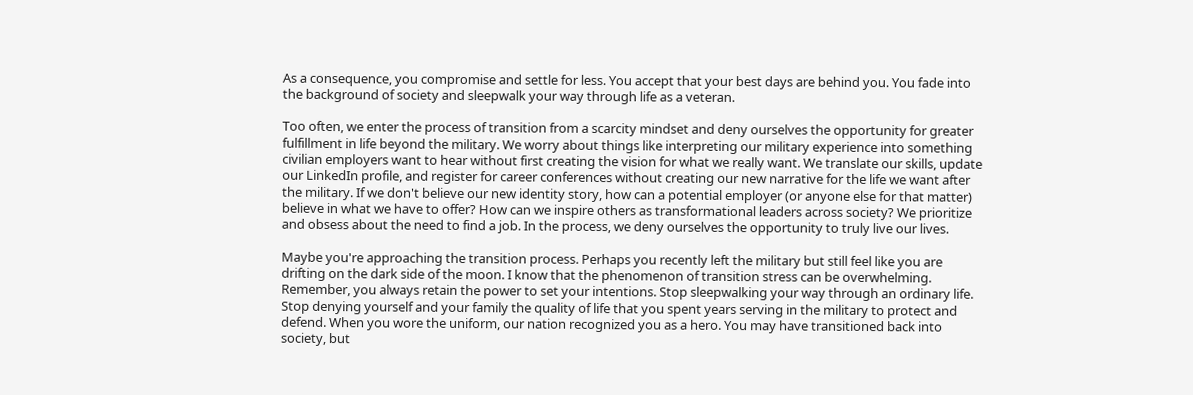As a consequence, you compromise and settle for less. You accept that your best days are behind you. You fade into the background of society and sleepwalk your way through life as a veteran.

Too often, we enter the process of transition from a scarcity mindset and deny ourselves the opportunity for greater fulfillment in life beyond the military. We worry about things like interpreting our military experience into something civilian employers want to hear without first creating the vision for what we really want. We translate our skills, update our LinkedIn profile, and register for career conferences without creating our new narrative for the life we want after the military. If we don't believe our new identity story, how can a potential employer (or anyone else for that matter) believe in what we have to offer? How can we inspire others as transformational leaders across society? We prioritize and obsess about the need to find a job. In the process, we deny ourselves the opportunity to truly live our lives.

Maybe you're approaching the transition process. Perhaps you recently left the military but still feel like you are drifting on the dark side of the moon. I know that the phenomenon of transition stress can be overwhelming. Remember, you always retain the power to set your intentions. Stop sleepwalking your way through an ordinary life. Stop denying yourself and your family the quality of life that you spent years serving in the military to protect and defend. When you wore the uniform, our nation recognized you as a hero. You may have transitioned back into society, but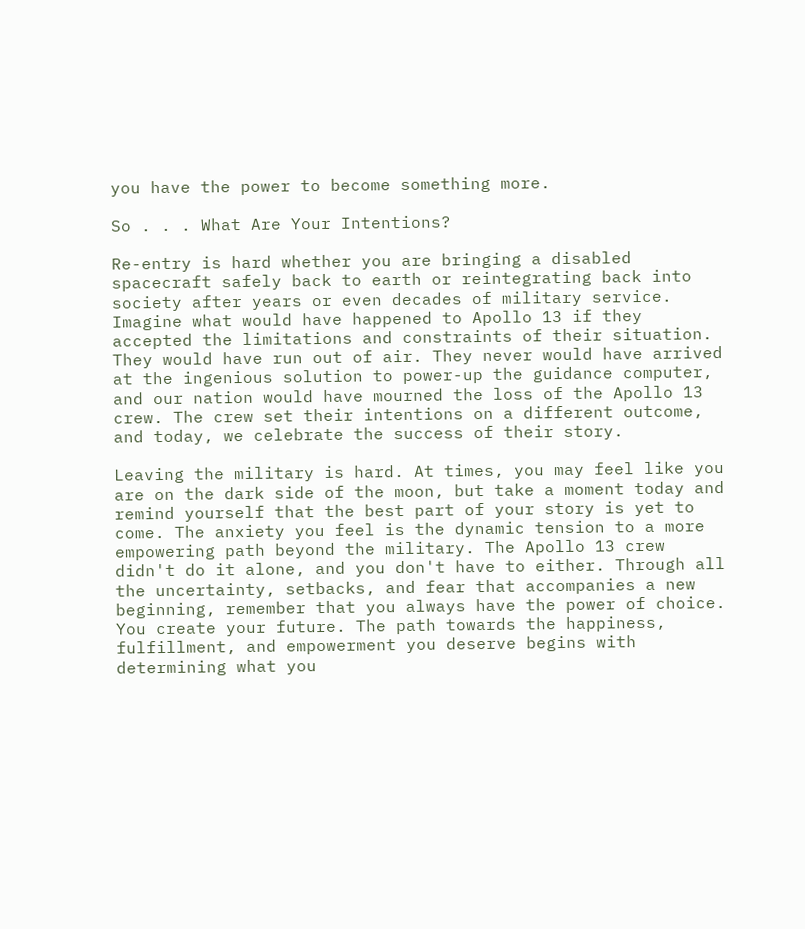you have the power to become something more.

So . . . What Are Your Intentions?

Re-entry is hard whether you are bringing a disabled spacecraft safely back to earth or reintegrating back into society after years or even decades of military service. Imagine what would have happened to Apollo 13 if they accepted the limitations and constraints of their situation. They would have run out of air. They never would have arrived at the ingenious solution to power-up the guidance computer, and our nation would have mourned the loss of the Apollo 13 crew. The crew set their intentions on a different outcome, and today, we celebrate the success of their story.

Leaving the military is hard. At times, you may feel like you are on the dark side of the moon, but take a moment today and remind yourself that the best part of your story is yet to come. The anxiety you feel is the dynamic tension to a more empowering path beyond the military. The Apollo 13 crew didn't do it alone, and you don't have to either. Through all the uncertainty, setbacks, and fear that accompanies a new beginning, remember that you always have the power of choice. You create your future. The path towards the happiness, fulfillment, and empowerment you deserve begins with determining what you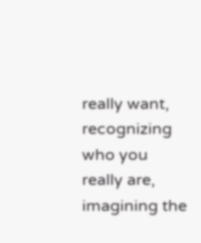really want, recognizing who you really are, imagining the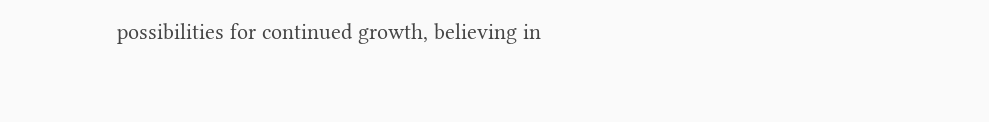possibilities for continued growth, believing in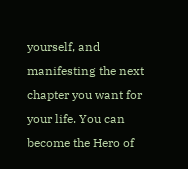yourself, and manifesting the next chapter you want for your life. You can become the Hero of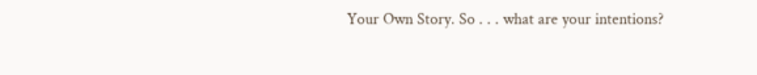Your Own Story. So . . . what are your intentions?